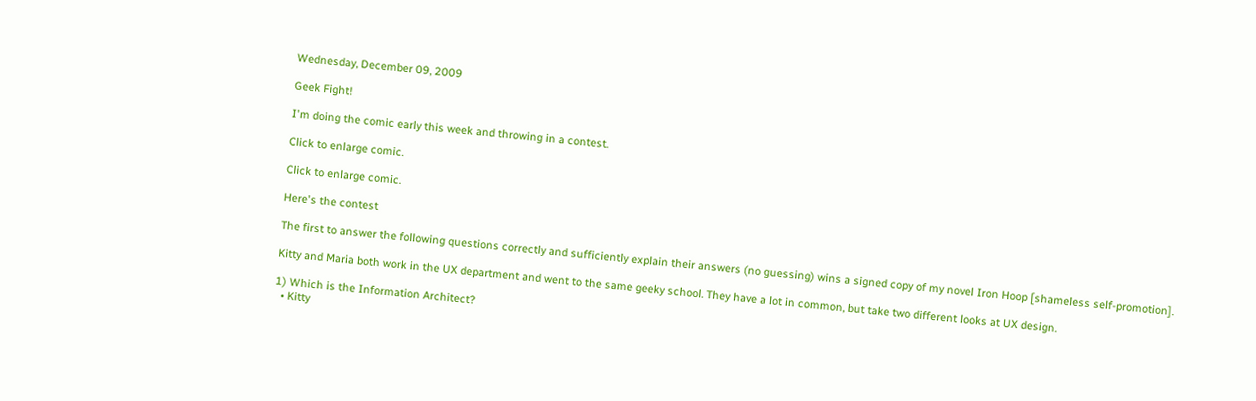Wednesday, December 09, 2009

Geek Fight!

I'm doing the comic early this week and throwing in a contest.

Click to enlarge comic.

Click to enlarge comic.

Here's the contest

The first to answer the following questions correctly and sufficiently explain their answers (no guessing) wins a signed copy of my novel Iron Hoop [shameless self-promotion].

Kitty and Maria both work in the UX department and went to the same geeky school. They have a lot in common, but take two different looks at UX design.

1) Which is the Information Architect?
  • Kitty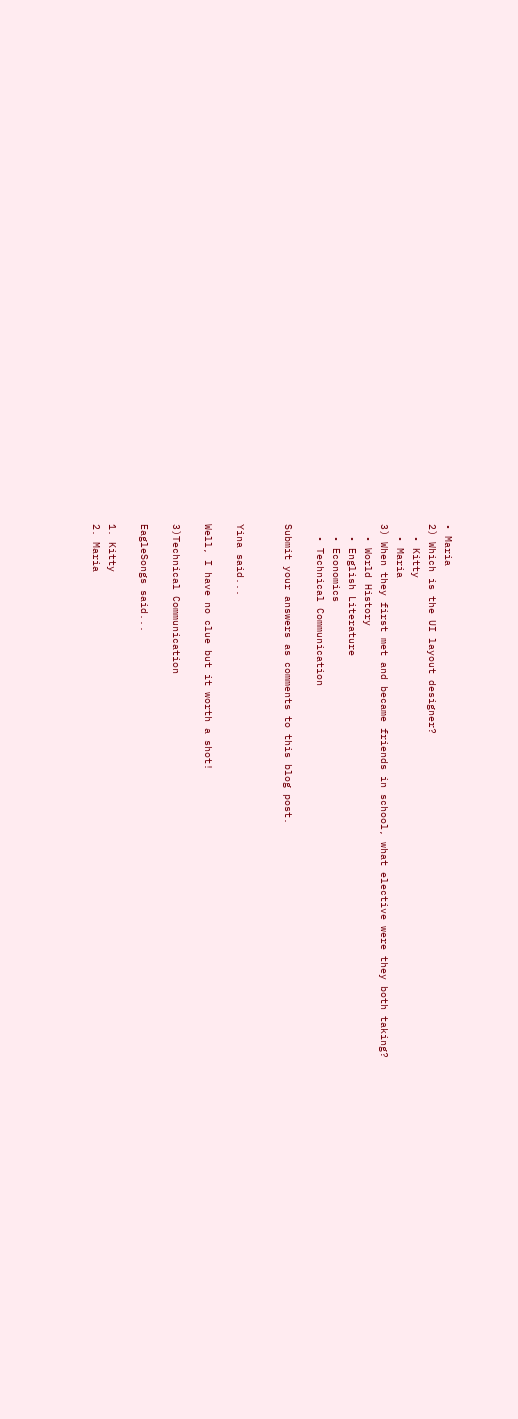• Maria
2) Which is the UI layout designer?
  • Kitty
  • Maria
3) When they first met and became friends in school, what elective were they both taking?
  • World History
  • English Literature
  • Economics
  • Technical Communication

Submit your answers as comments to this blog post.


Yina said...

Well, I have no clue but it worth a shot!

3)Technical Communication

EagleSongs said...

1. Kitty
2. Maria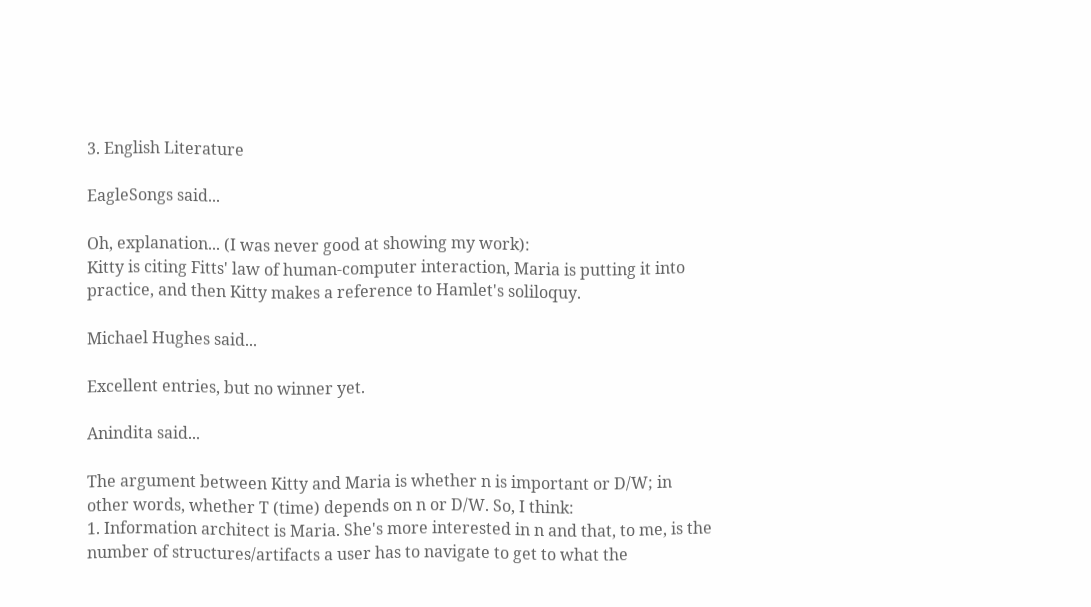3. English Literature

EagleSongs said...

Oh, explanation... (I was never good at showing my work):
Kitty is citing Fitts' law of human-computer interaction, Maria is putting it into practice, and then Kitty makes a reference to Hamlet's soliloquy.

Michael Hughes said...

Excellent entries, but no winner yet.

Anindita said...

The argument between Kitty and Maria is whether n is important or D/W; in other words, whether T (time) depends on n or D/W. So, I think:
1. Information architect is Maria. She's more interested in n and that, to me, is the number of structures/artifacts a user has to navigate to get to what the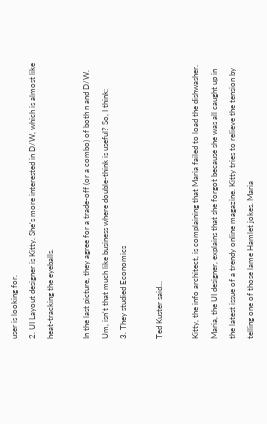user is looking for.
2. UI Layout designer is Kitty. She's more interested in D/W, which is almost like heat-tracking the eyeballs.

In the last picture, they agree for a trade-off (or a combo) of both n and D/W. Um, isn't that much like business where double-think is useful? So, I think:
3. They studied Economics

Ted Kuster said...

Kitty, the info architect, is complaining that Maria failed to load the dishwasher. Maria, the UI designer, explains that she forgot because she was all caught up in the latest issue of a trendy online magazine. Kitty tries to relieve the tension by telling one of those lame Hamlet jokes. Maria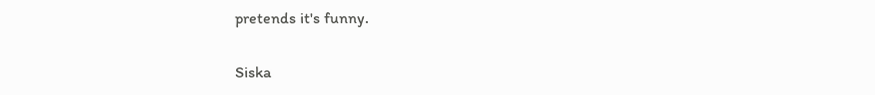pretends it's funny.

Siska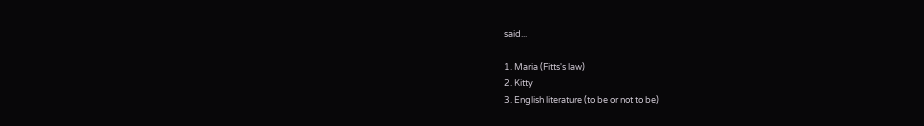said...

1. Maria (Fitts's law)
2. Kitty
3. English literature (to be or not to be)